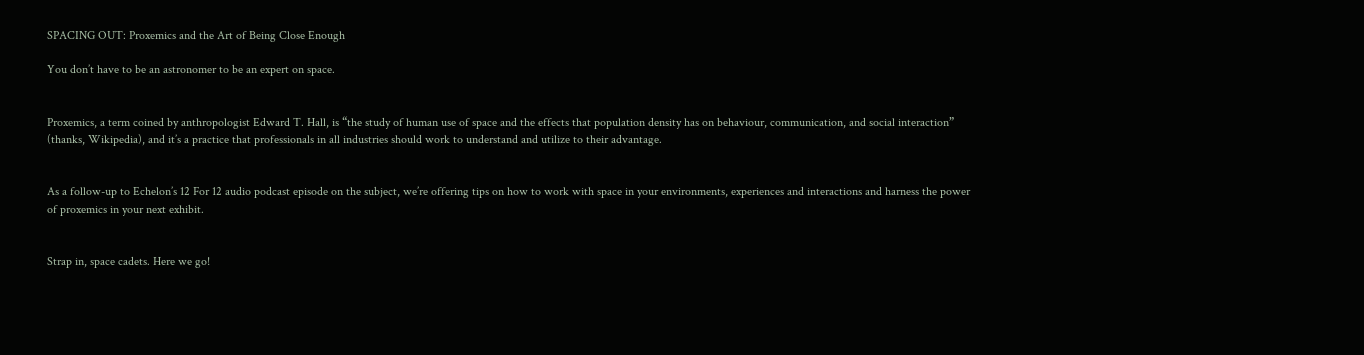SPACING OUT: Proxemics and the Art of Being Close Enough

You don’t have to be an astronomer to be an expert on space.


Proxemics, a term coined by anthropologist Edward T. Hall, is “the study of human use of space and the effects that population density has on behaviour, communication, and social interaction” (thanks, Wikipedia), and it’s a practice that professionals in all industries should work to understand and utilize to their advantage.


As a follow-up to Echelon’s 12 For 12 audio podcast episode on the subject, we’re offering tips on how to work with space in your environments, experiences and interactions and harness the power of proxemics in your next exhibit.


Strap in, space cadets. Here we go!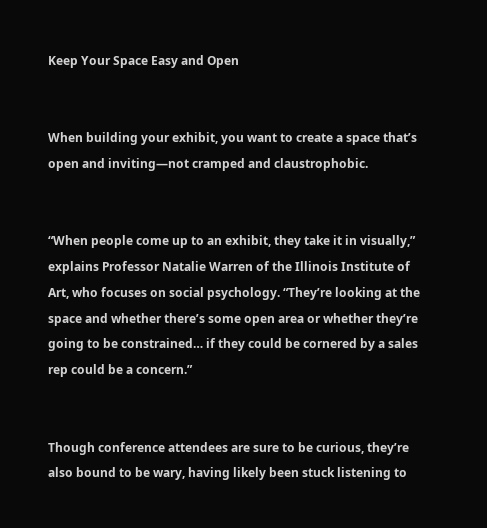Keep Your Space Easy and Open


When building your exhibit, you want to create a space that’s open and inviting—not cramped and claustrophobic.


“When people come up to an exhibit, they take it in visually,” explains Professor Natalie Warren of the Illinois Institute of Art, who focuses on social psychology. “They’re looking at the space and whether there’s some open area or whether they’re going to be constrained… if they could be cornered by a sales rep could be a concern.”


Though conference attendees are sure to be curious, they’re also bound to be wary, having likely been stuck listening to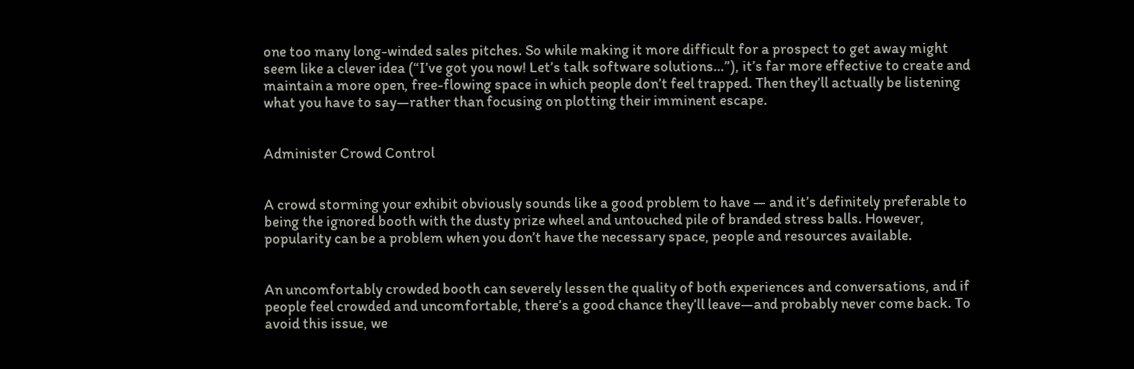one too many long-winded sales pitches. So while making it more difficult for a prospect to get away might seem like a clever idea (“I’ve got you now! Let’s talk software solutions…”), it’s far more effective to create and maintain a more open, free-flowing space in which people don’t feel trapped. Then they’ll actually be listening what you have to say—rather than focusing on plotting their imminent escape.


Administer Crowd Control


A crowd storming your exhibit obviously sounds like a good problem to have — and it’s definitely preferable to being the ignored booth with the dusty prize wheel and untouched pile of branded stress balls. However, popularity can be a problem when you don’t have the necessary space, people and resources available.


An uncomfortably crowded booth can severely lessen the quality of both experiences and conversations, and if people feel crowded and uncomfortable, there’s a good chance they’ll leave—and probably never come back. To avoid this issue, we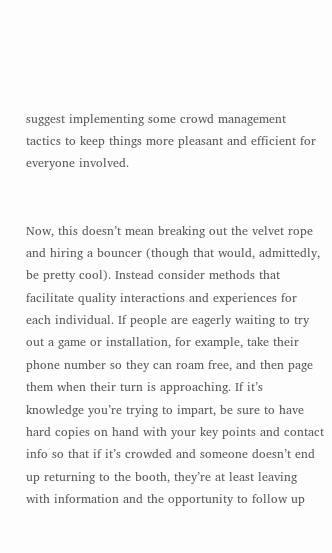suggest implementing some crowd management tactics to keep things more pleasant and efficient for everyone involved.


Now, this doesn’t mean breaking out the velvet rope and hiring a bouncer (though that would, admittedly, be pretty cool). Instead consider methods that facilitate quality interactions and experiences for each individual. If people are eagerly waiting to try out a game or installation, for example, take their phone number so they can roam free, and then page them when their turn is approaching. If it’s knowledge you’re trying to impart, be sure to have hard copies on hand with your key points and contact info so that if it’s crowded and someone doesn’t end up returning to the booth, they’re at least leaving with information and the opportunity to follow up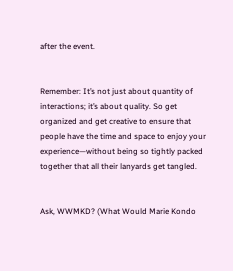after the event.


Remember: It’s not just about quantity of interactions; it’s about quality. So get organized and get creative to ensure that people have the time and space to enjoy your experience—without being so tightly packed together that all their lanyards get tangled.


Ask, WWMKD? (What Would Marie Kondo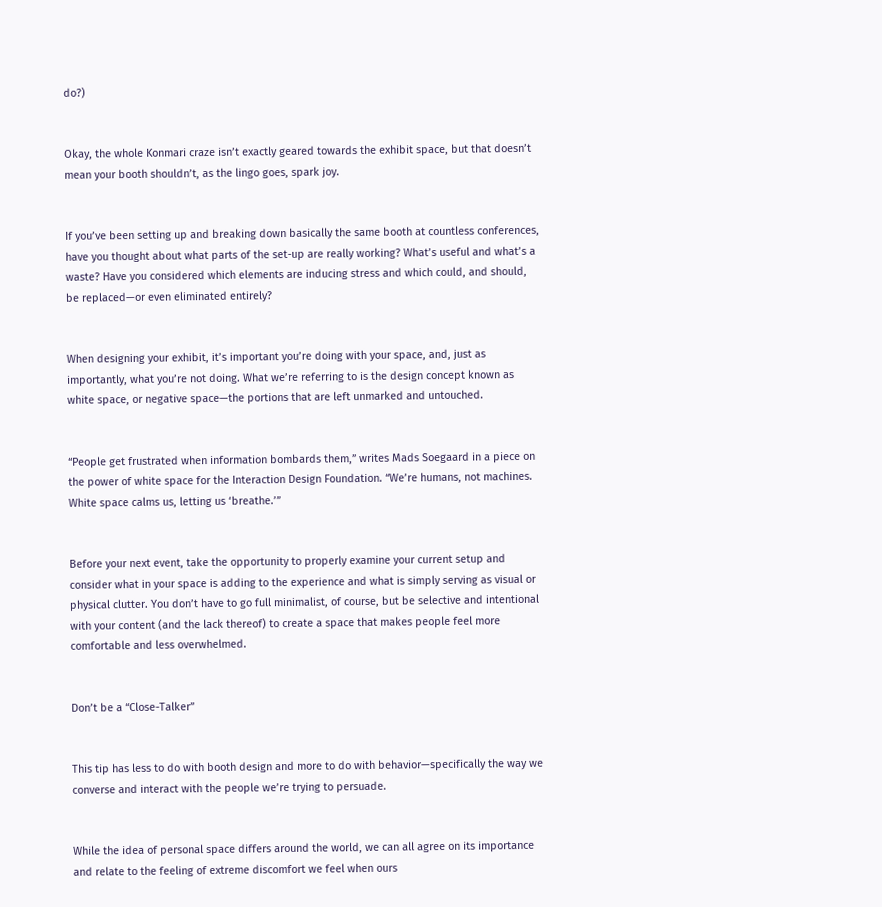do?)


Okay, the whole Konmari craze isn’t exactly geared towards the exhibit space, but that doesn’t mean your booth shouldn’t, as the lingo goes, spark joy.


If you’ve been setting up and breaking down basically the same booth at countless conferences, have you thought about what parts of the set-up are really working? What’s useful and what’s a waste? Have you considered which elements are inducing stress and which could, and should, be replaced—or even eliminated entirely?


When designing your exhibit, it’s important you’re doing with your space, and, just as importantly, what you’re not doing. What we’re referring to is the design concept known as white space, or negative space—the portions that are left unmarked and untouched.


“People get frustrated when information bombards them,” writes Mads Soegaard in a piece on the power of white space for the Interaction Design Foundation. “We’re humans, not machines. White space calms us, letting us ‘breathe.’”


Before your next event, take the opportunity to properly examine your current setup and consider what in your space is adding to the experience and what is simply serving as visual or physical clutter. You don’t have to go full minimalist, of course, but be selective and intentional with your content (and the lack thereof) to create a space that makes people feel more comfortable and less overwhelmed.


Don’t be a “Close-Talker”


This tip has less to do with booth design and more to do with behavior—specifically the way we converse and interact with the people we’re trying to persuade.


While the idea of personal space differs around the world, we can all agree on its importance and relate to the feeling of extreme discomfort we feel when ours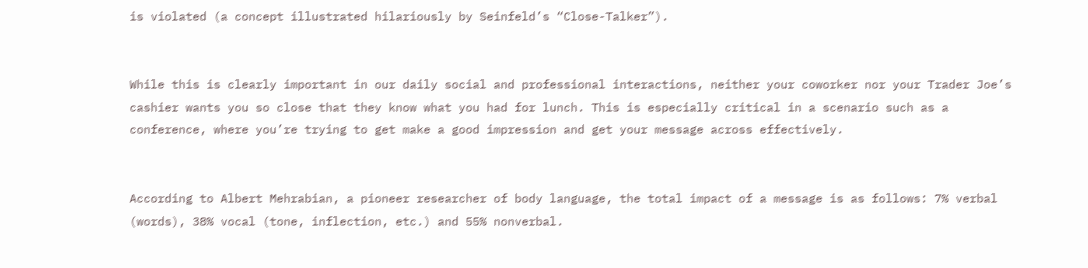is violated (a concept illustrated hilariously by Seinfeld’s “Close-Talker”).


While this is clearly important in our daily social and professional interactions, neither your coworker nor your Trader Joe’s cashier wants you so close that they know what you had for lunch. This is especially critical in a scenario such as a conference, where you’re trying to get make a good impression and get your message across effectively.


According to Albert Mehrabian, a pioneer researcher of body language, the total impact of a message is as follows: 7% verbal (words), 38% vocal (tone, inflection, etc.) and 55% nonverbal.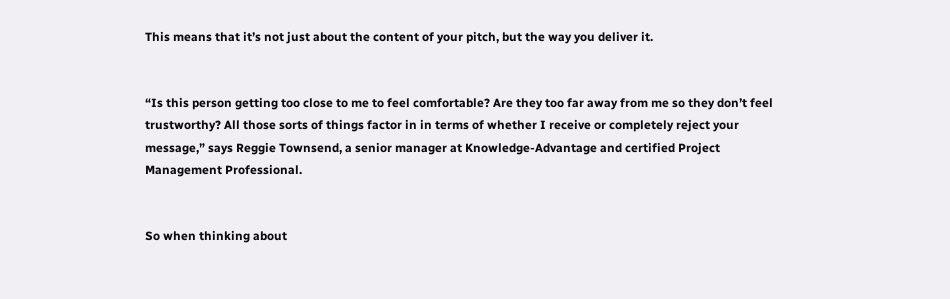This means that it’s not just about the content of your pitch, but the way you deliver it.


“Is this person getting too close to me to feel comfortable? Are they too far away from me so they don’t feel trustworthy? All those sorts of things factor in in terms of whether I receive or completely reject your message,” says Reggie Townsend, a senior manager at Knowledge-Advantage and certified Project Management Professional.


So when thinking about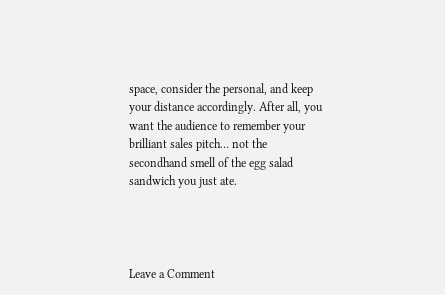space, consider the personal, and keep your distance accordingly. After all, you want the audience to remember your brilliant sales pitch… not the secondhand smell of the egg salad sandwich you just ate.




Leave a Comment